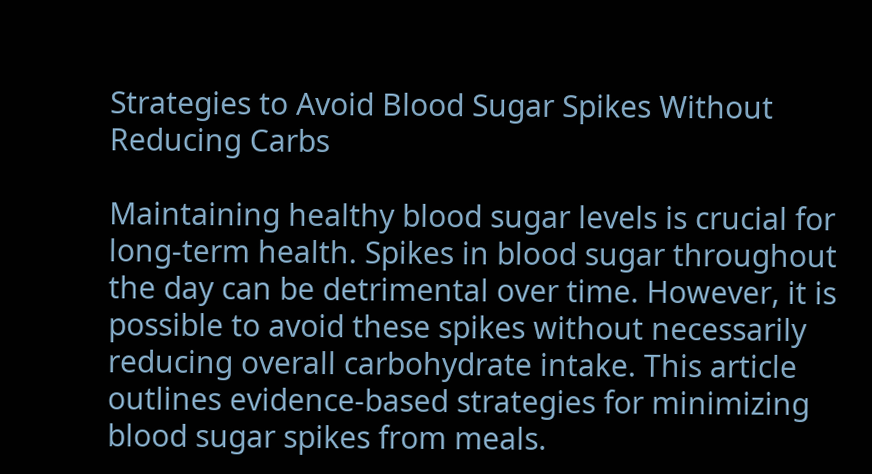Strategies to Avoid Blood Sugar Spikes Without Reducing Carbs

Maintaining healthy blood sugar levels is crucial for long-term health. Spikes in blood sugar throughout the day can be detrimental over time. However, it is possible to avoid these spikes without necessarily reducing overall carbohydrate intake. This article outlines evidence-based strategies for minimizing blood sugar spikes from meals.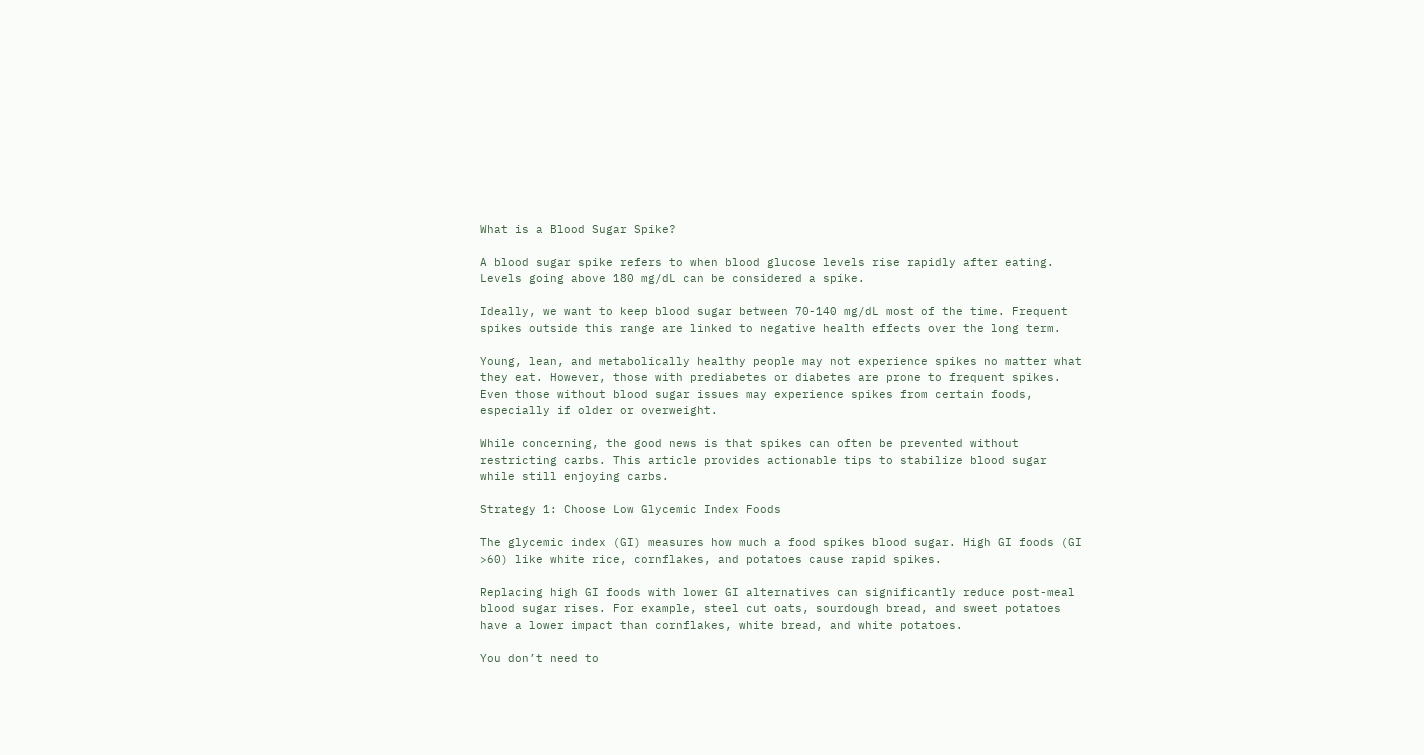What is a Blood Sugar Spike?

A blood sugar spike refers to when blood glucose levels rise rapidly after eating. Levels going above 180 mg/dL can be considered a spike.

Ideally, we want to keep blood sugar between 70-140 mg/dL most of the time. Frequent spikes outside this range are linked to negative health effects over the long term.

Young, lean, and metabolically healthy people may not experience spikes no matter what they eat. However, those with prediabetes or diabetes are prone to frequent spikes. Even those without blood sugar issues may experience spikes from certain foods, especially if older or overweight.

While concerning, the good news is that spikes can often be prevented without restricting carbs. This article provides actionable tips to stabilize blood sugar while still enjoying carbs.

Strategy 1: Choose Low Glycemic Index Foods

The glycemic index (GI) measures how much a food spikes blood sugar. High GI foods (GI >60) like white rice, cornflakes, and potatoes cause rapid spikes.

Replacing high GI foods with lower GI alternatives can significantly reduce post-meal blood sugar rises. For example, steel cut oats, sourdough bread, and sweet potatoes have a lower impact than cornflakes, white bread, and white potatoes.

You don’t need to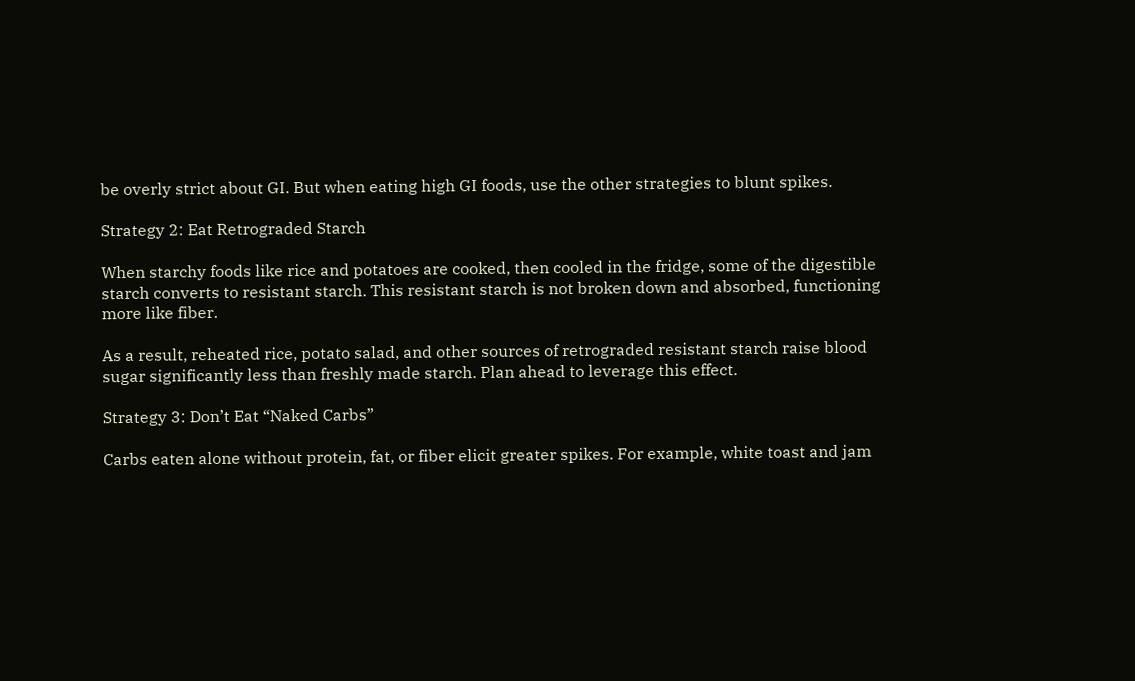be overly strict about GI. But when eating high GI foods, use the other strategies to blunt spikes.

Strategy 2: Eat Retrograded Starch

When starchy foods like rice and potatoes are cooked, then cooled in the fridge, some of the digestible starch converts to resistant starch. This resistant starch is not broken down and absorbed, functioning more like fiber.

As a result, reheated rice, potato salad, and other sources of retrograded resistant starch raise blood sugar significantly less than freshly made starch. Plan ahead to leverage this effect.

Strategy 3: Don’t Eat “Naked Carbs”

Carbs eaten alone without protein, fat, or fiber elicit greater spikes. For example, white toast and jam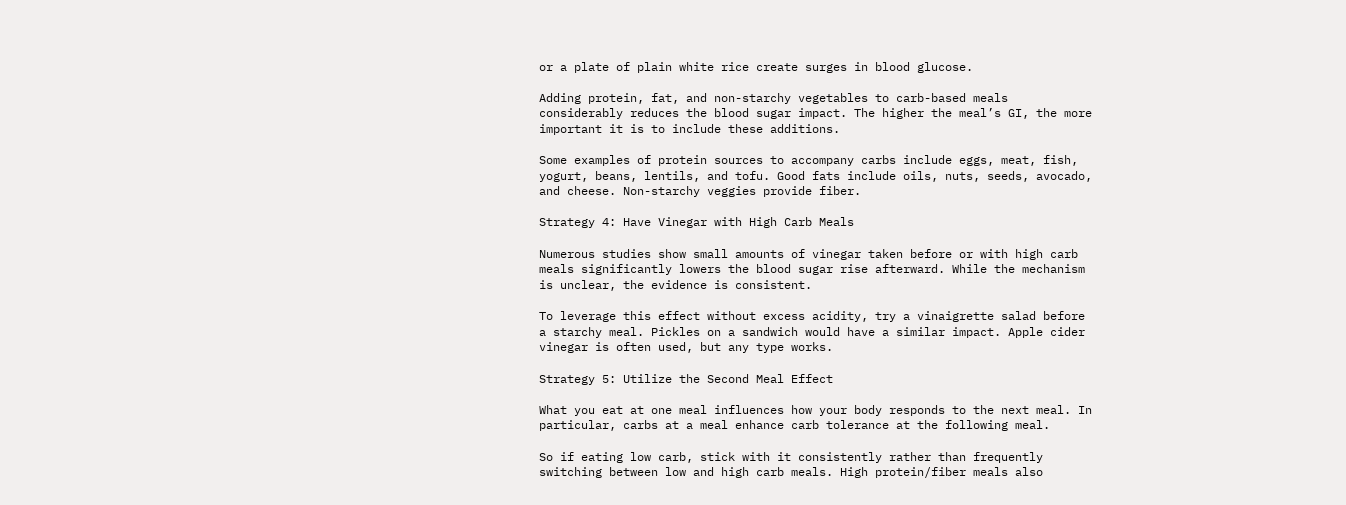or a plate of plain white rice create surges in blood glucose.

Adding protein, fat, and non-starchy vegetables to carb-based meals considerably reduces the blood sugar impact. The higher the meal’s GI, the more important it is to include these additions.

Some examples of protein sources to accompany carbs include eggs, meat, fish, yogurt, beans, lentils, and tofu. Good fats include oils, nuts, seeds, avocado, and cheese. Non-starchy veggies provide fiber.

Strategy 4: Have Vinegar with High Carb Meals

Numerous studies show small amounts of vinegar taken before or with high carb meals significantly lowers the blood sugar rise afterward. While the mechanism is unclear, the evidence is consistent.

To leverage this effect without excess acidity, try a vinaigrette salad before a starchy meal. Pickles on a sandwich would have a similar impact. Apple cider vinegar is often used, but any type works.

Strategy 5: Utilize the Second Meal Effect

What you eat at one meal influences how your body responds to the next meal. In particular, carbs at a meal enhance carb tolerance at the following meal.

So if eating low carb, stick with it consistently rather than frequently switching between low and high carb meals. High protein/fiber meals also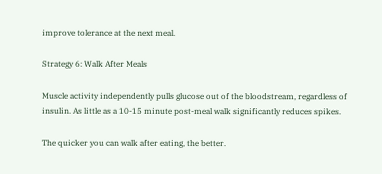improve tolerance at the next meal.

Strategy 6: Walk After Meals

Muscle activity independently pulls glucose out of the bloodstream, regardless of insulin. As little as a 10-15 minute post-meal walk significantly reduces spikes.

The quicker you can walk after eating, the better.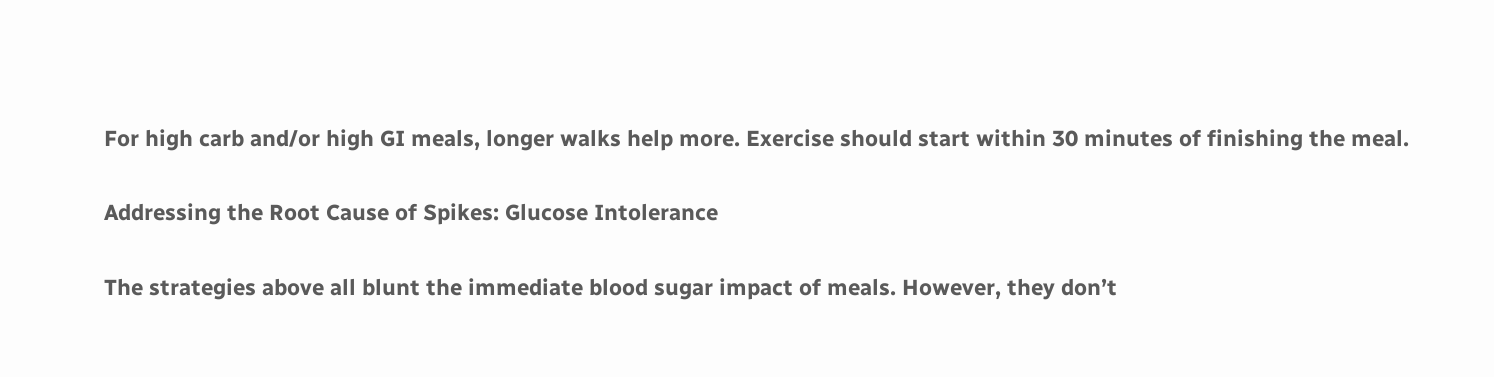For high carb and/or high GI meals, longer walks help more. Exercise should start within 30 minutes of finishing the meal.

Addressing the Root Cause of Spikes: Glucose Intolerance

The strategies above all blunt the immediate blood sugar impact of meals. However, they don’t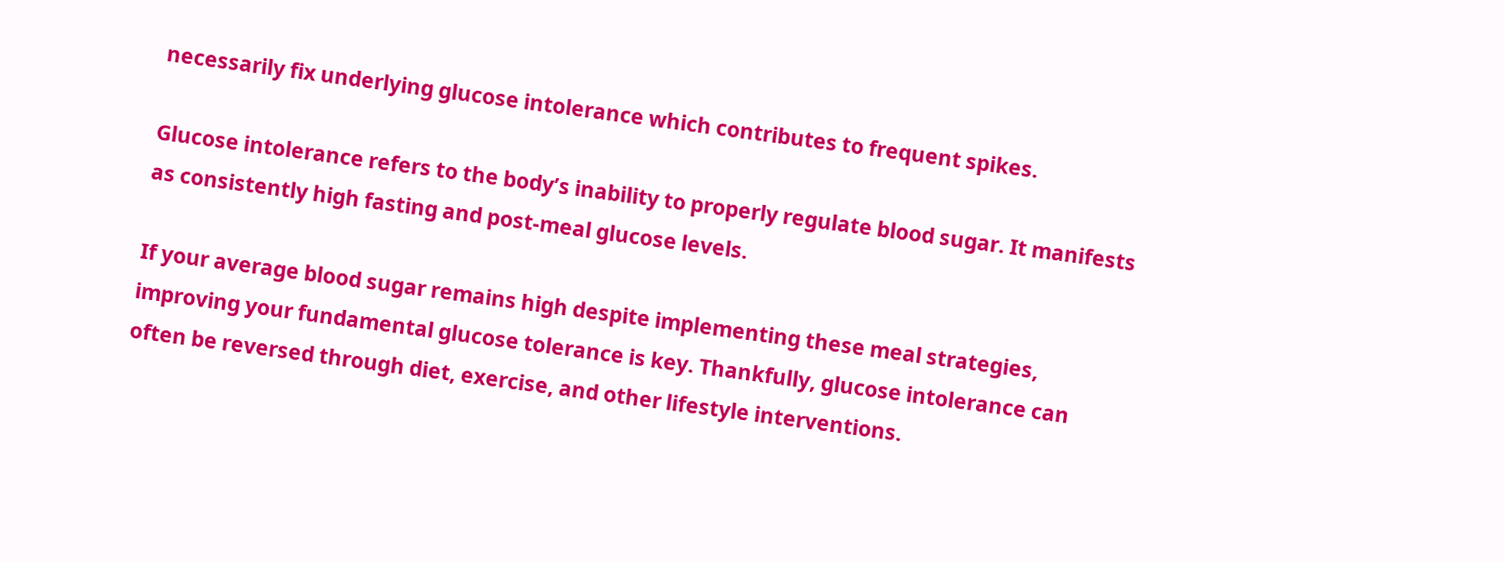necessarily fix underlying glucose intolerance which contributes to frequent spikes.

Glucose intolerance refers to the body’s inability to properly regulate blood sugar. It manifests as consistently high fasting and post-meal glucose levels.

If your average blood sugar remains high despite implementing these meal strategies, improving your fundamental glucose tolerance is key. Thankfully, glucose intolerance can often be reversed through diet, exercise, and other lifestyle interventions.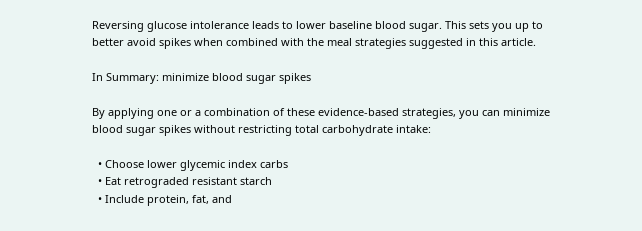Reversing glucose intolerance leads to lower baseline blood sugar. This sets you up to better avoid spikes when combined with the meal strategies suggested in this article.

In Summary: minimize blood sugar spikes

By applying one or a combination of these evidence-based strategies, you can minimize blood sugar spikes without restricting total carbohydrate intake:

  • Choose lower glycemic index carbs
  • Eat retrograded resistant starch
  • Include protein, fat, and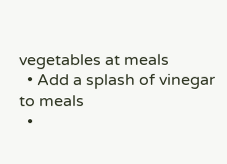vegetables at meals
  • Add a splash of vinegar to meals
  •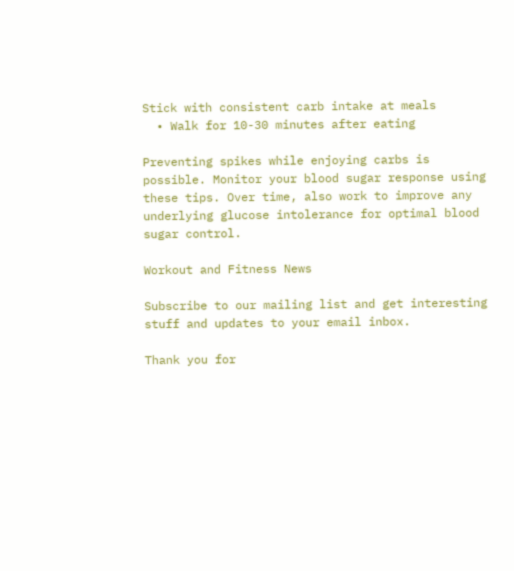Stick with consistent carb intake at meals
  • Walk for 10-30 minutes after eating

Preventing spikes while enjoying carbs is possible. Monitor your blood sugar response using these tips. Over time, also work to improve any underlying glucose intolerance for optimal blood sugar control.

Workout and Fitness News

Subscribe to our mailing list and get interesting stuff and updates to your email inbox.

Thank you for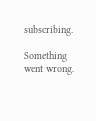subscribing.

Something went wrong.